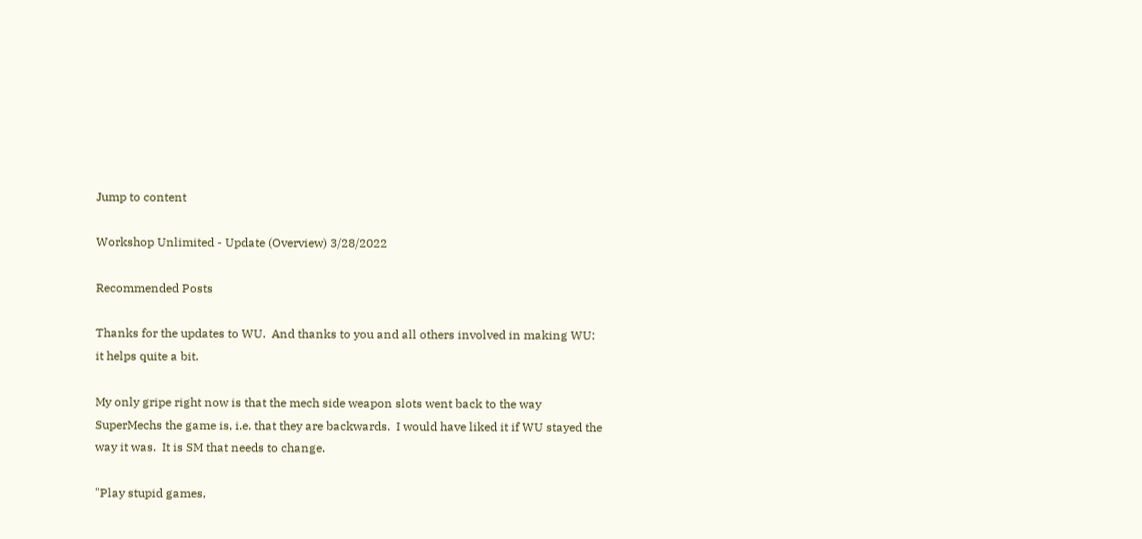Jump to content

Workshop Unlimited - Update (Overview) 3/28/2022

Recommended Posts

Thanks for the updates to WU.  And thanks to you and all others involved in making WU: it helps quite a bit.

My only gripe right now is that the mech side weapon slots went back to the way SuperMechs the game is, i.e. that they are backwards.  I would have liked it if WU stayed the way it was.  It is SM that needs to change.

"Play stupid games,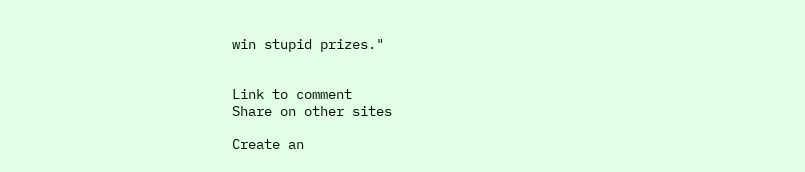win stupid prizes."


Link to comment
Share on other sites

Create an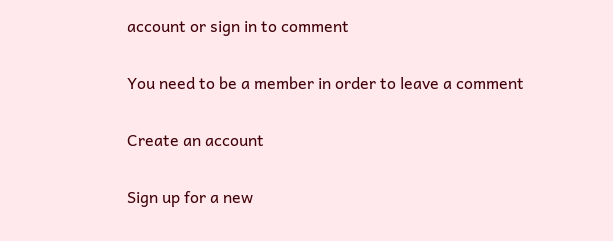account or sign in to comment

You need to be a member in order to leave a comment

Create an account

Sign up for a new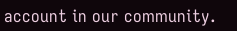account in our community.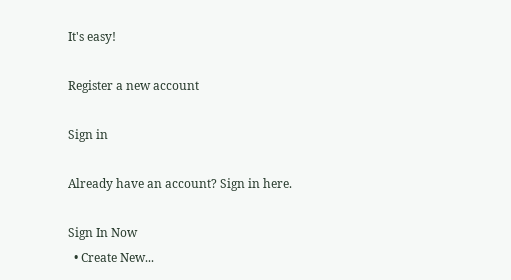It's easy!

Register a new account

Sign in

Already have an account? Sign in here.

Sign In Now
  • Create New...